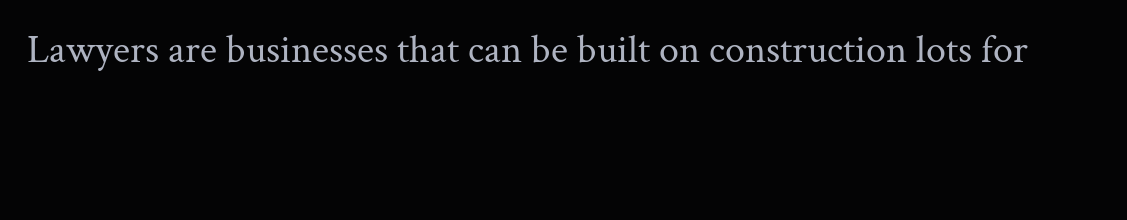Lawyers are businesses that can be built on construction lots for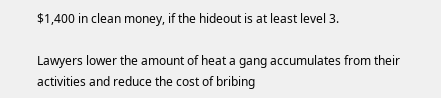$1,400 in clean money, if the hideout is at least level 3.

Lawyers lower the amount of heat a gang accumulates from their activities and reduce the cost of bribing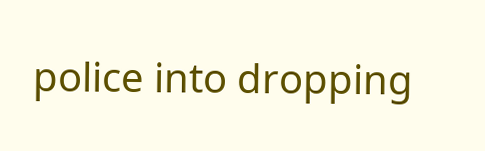police into dropping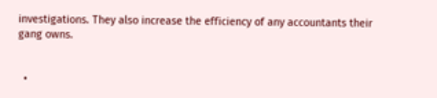investigations. They also increase the efficiency of any accountants their gang owns.


  •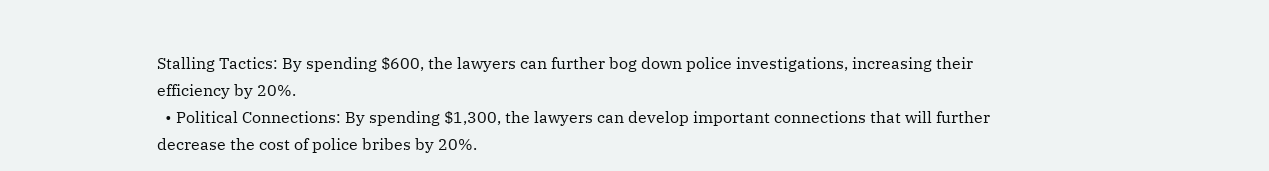Stalling Tactics: By spending $600, the lawyers can further bog down police investigations, increasing their efficiency by 20%.
  • Political Connections: By spending $1,300, the lawyers can develop important connections that will further decrease the cost of police bribes by 20%.